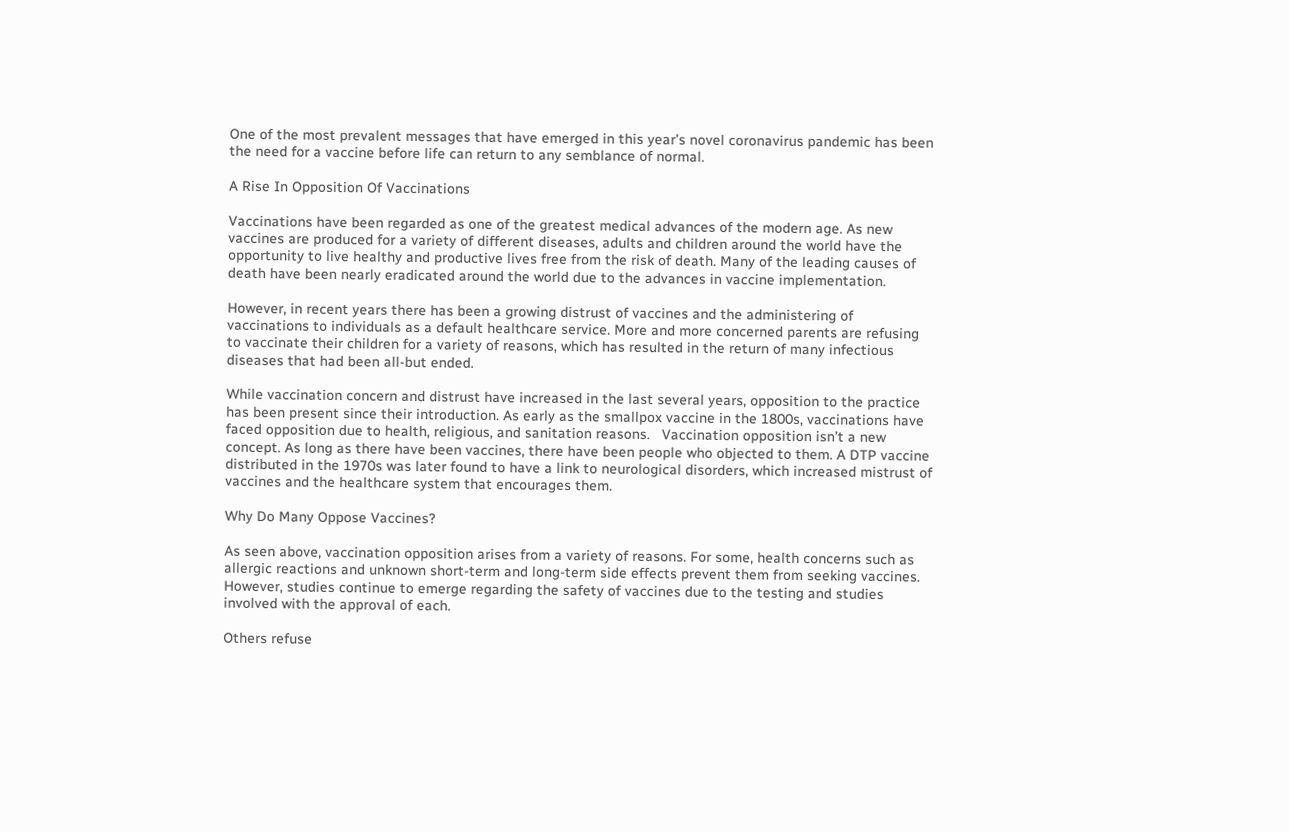One of the most prevalent messages that have emerged in this year’s novel coronavirus pandemic has been the need for a vaccine before life can return to any semblance of normal.

A Rise In Opposition Of Vaccinations

Vaccinations have been regarded as one of the greatest medical advances of the modern age. As new vaccines are produced for a variety of different diseases, adults and children around the world have the opportunity to live healthy and productive lives free from the risk of death. Many of the leading causes of death have been nearly eradicated around the world due to the advances in vaccine implementation.

However, in recent years there has been a growing distrust of vaccines and the administering of vaccinations to individuals as a default healthcare service. More and more concerned parents are refusing to vaccinate their children for a variety of reasons, which has resulted in the return of many infectious diseases that had been all-but ended.

While vaccination concern and distrust have increased in the last several years, opposition to the practice has been present since their introduction. As early as the smallpox vaccine in the 1800s, vaccinations have faced opposition due to health, religious, and sanitation reasons.   Vaccination opposition isn’t a new concept. As long as there have been vaccines, there have been people who objected to them. A DTP vaccine distributed in the 1970s was later found to have a link to neurological disorders, which increased mistrust of vaccines and the healthcare system that encourages them.

Why Do Many Oppose Vaccines?

As seen above, vaccination opposition arises from a variety of reasons. For some, health concerns such as allergic reactions and unknown short-term and long-term side effects prevent them from seeking vaccines. However, studies continue to emerge regarding the safety of vaccines due to the testing and studies involved with the approval of each.

Others refuse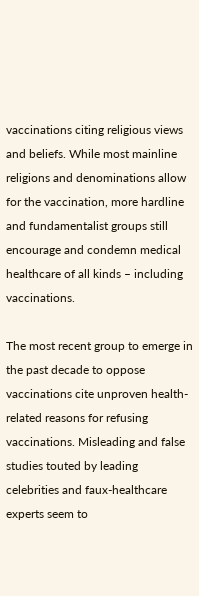vaccinations citing religious views and beliefs. While most mainline religions and denominations allow for the vaccination, more hardline and fundamentalist groups still encourage and condemn medical healthcare of all kinds – including vaccinations.

The most recent group to emerge in the past decade to oppose vaccinations cite unproven health-related reasons for refusing vaccinations. Misleading and false studies touted by leading celebrities and faux-healthcare experts seem to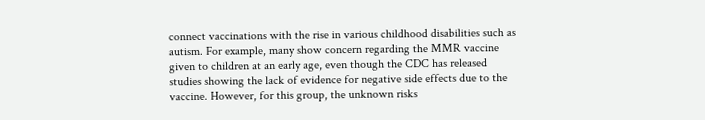connect vaccinations with the rise in various childhood disabilities such as autism. For example, many show concern regarding the MMR vaccine given to children at an early age, even though the CDC has released studies showing the lack of evidence for negative side effects due to the vaccine. However, for this group, the unknown risks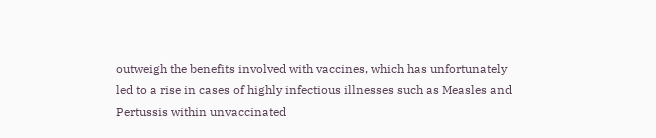outweigh the benefits involved with vaccines, which has unfortunately led to a rise in cases of highly infectious illnesses such as Measles and Pertussis within unvaccinated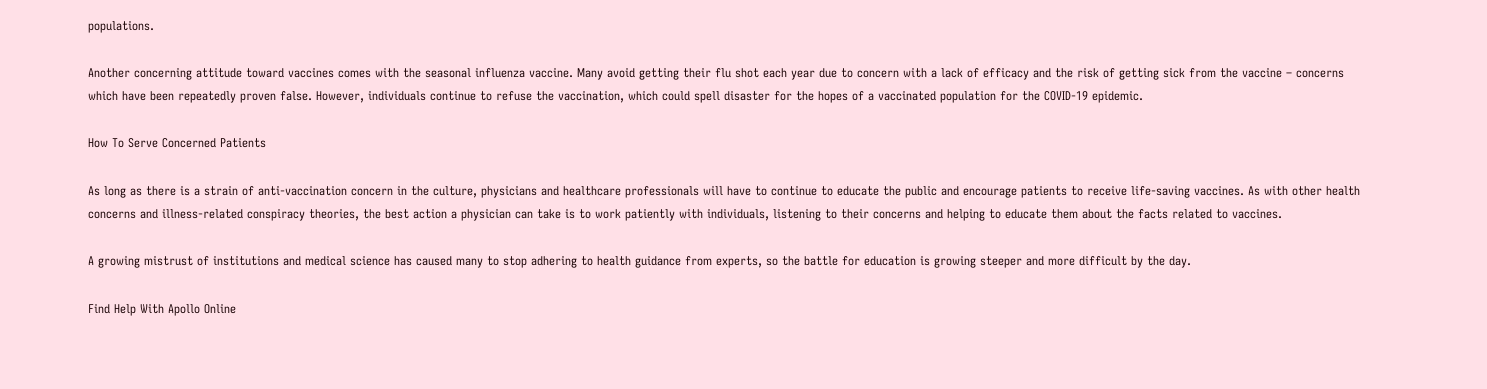populations.

Another concerning attitude toward vaccines comes with the seasonal influenza vaccine. Many avoid getting their flu shot each year due to concern with a lack of efficacy and the risk of getting sick from the vaccine – concerns which have been repeatedly proven false. However, individuals continue to refuse the vaccination, which could spell disaster for the hopes of a vaccinated population for the COVID-19 epidemic.

How To Serve Concerned Patients

As long as there is a strain of anti-vaccination concern in the culture, physicians and healthcare professionals will have to continue to educate the public and encourage patients to receive life-saving vaccines. As with other health concerns and illness-related conspiracy theories, the best action a physician can take is to work patiently with individuals, listening to their concerns and helping to educate them about the facts related to vaccines.

A growing mistrust of institutions and medical science has caused many to stop adhering to health guidance from experts, so the battle for education is growing steeper and more difficult by the day.

Find Help With Apollo Online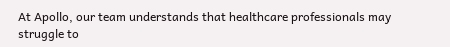At Apollo, our team understands that healthcare professionals may struggle to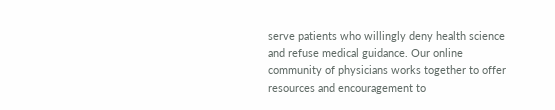serve patients who willingly deny health science and refuse medical guidance. Our online community of physicians works together to offer resources and encouragement to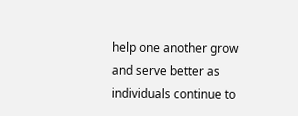help one another grow and serve better as individuals continue to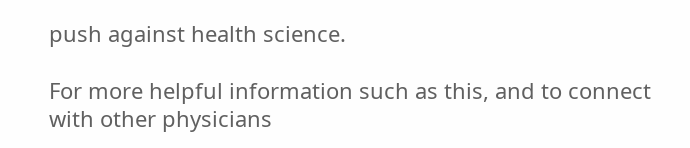push against health science.

For more helpful information such as this, and to connect with other physicians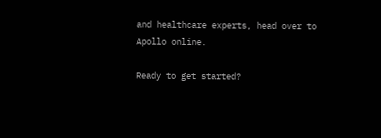and healthcare experts, head over to Apollo online.

Ready to get started?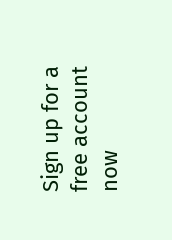Sign up for a free account now